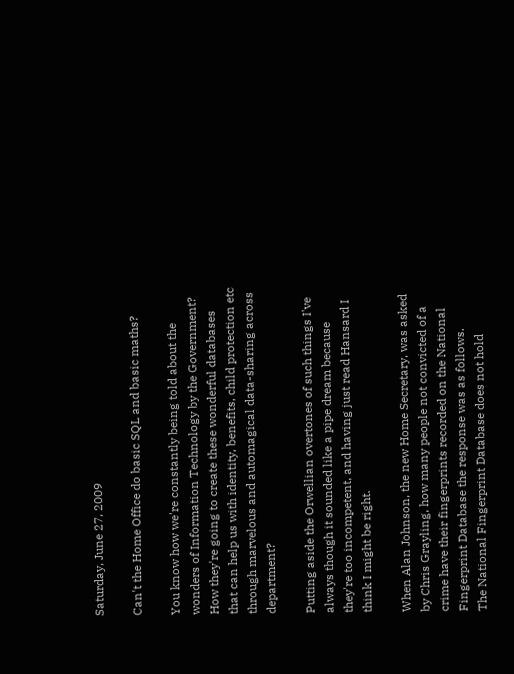Saturday, June 27, 2009

Can't the Home Office do basic SQL and basic maths?

You know how we're constantly being told about the wonders of Information Technology by the Government? How they're going to create these wonderful databases that can help us with identity, benefits, child protection etc through marvelous and automagical data-sharing across department?

Putting aside the Orwellian overtones of such things I've always though it sounded like a pipe dream because they're too incompetent, and having just read Hansard I think I might be right.

When Alan Johnson, the new Home Secretary, was asked by Chris Grayling, how many people not convicted of a crime have their fingerprints recorded on the National Fingerprint Database the response was as follows.
The National Fingerprint Database does not hold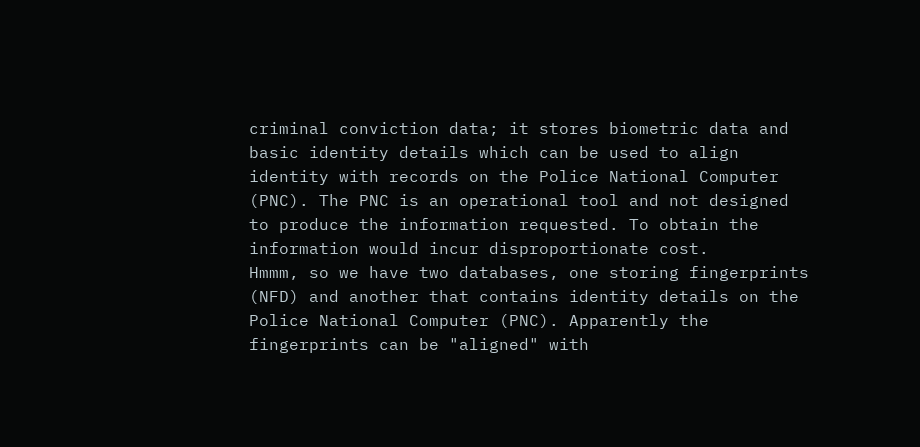criminal conviction data; it stores biometric data and basic identity details which can be used to align identity with records on the Police National Computer (PNC). The PNC is an operational tool and not designed to produce the information requested. To obtain the information would incur disproportionate cost.
Hmmm, so we have two databases, one storing fingerprints (NFD) and another that contains identity details on the Police National Computer (PNC). Apparently the fingerprints can be "aligned" with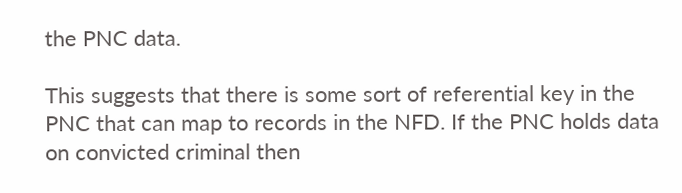the PNC data.

This suggests that there is some sort of referential key in the PNC that can map to records in the NFD. If the PNC holds data on convicted criminal then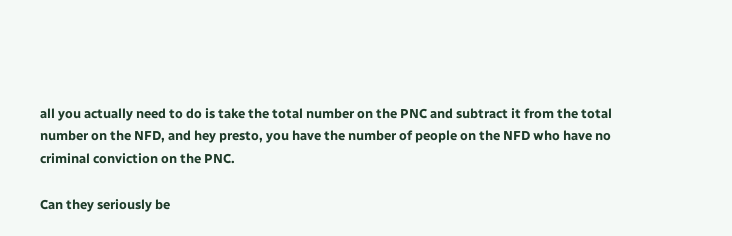all you actually need to do is take the total number on the PNC and subtract it from the total number on the NFD, and hey presto, you have the number of people on the NFD who have no criminal conviction on the PNC.

Can they seriously be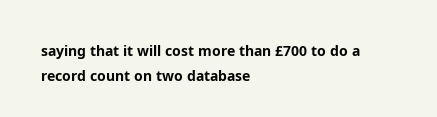saying that it will cost more than £700 to do a record count on two database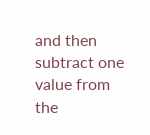and then subtract one value from the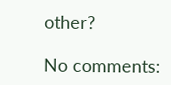other?

No comments: